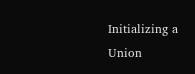Initializing a Union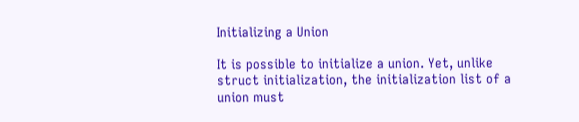Initializing a Union

It is possible to initialize a union. Yet, unlike struct initialization, the initialization list of a union must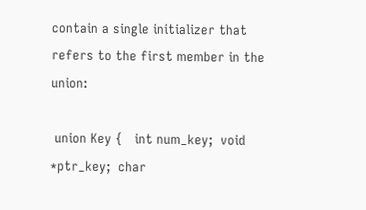contain a single initializer that refers to the first member in the union:

 union Key {   int num_key;  void *ptr_key;  char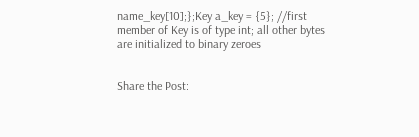name_key[10];};Key a_key = {5}; //first member of Key is of type int; all other bytes are initialized to binary zeroes


Share the Post: